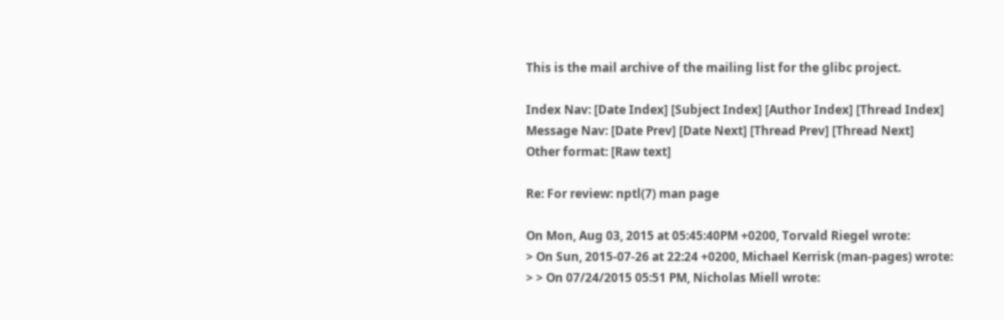This is the mail archive of the mailing list for the glibc project.

Index Nav: [Date Index] [Subject Index] [Author Index] [Thread Index]
Message Nav: [Date Prev] [Date Next] [Thread Prev] [Thread Next]
Other format: [Raw text]

Re: For review: nptl(7) man page

On Mon, Aug 03, 2015 at 05:45:40PM +0200, Torvald Riegel wrote:
> On Sun, 2015-07-26 at 22:24 +0200, Michael Kerrisk (man-pages) wrote:
> > On 07/24/2015 05:51 PM, Nicholas Miell wrote: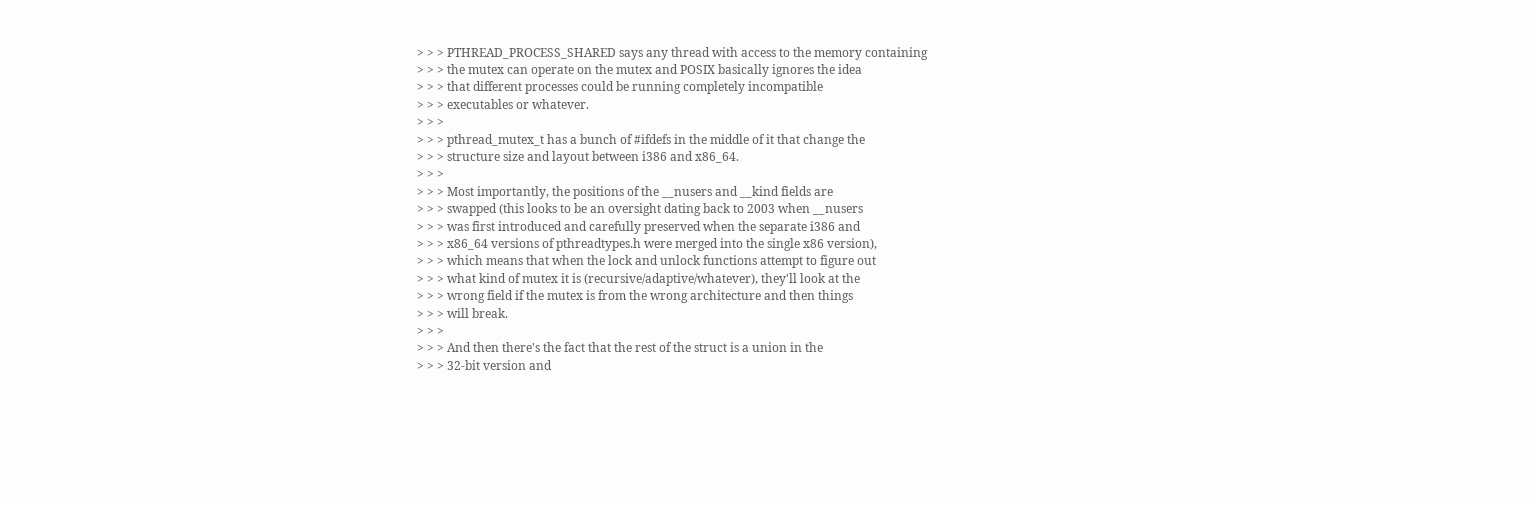> > > PTHREAD_PROCESS_SHARED says any thread with access to the memory containing
> > > the mutex can operate on the mutex and POSIX basically ignores the idea
> > > that different processes could be running completely incompatible
> > > executables or whatever.
> > >
> > > pthread_mutex_t has a bunch of #ifdefs in the middle of it that change the
> > > structure size and layout between i386 and x86_64.
> > >
> > > Most importantly, the positions of the __nusers and __kind fields are
> > > swapped (this looks to be an oversight dating back to 2003 when __nusers
> > > was first introduced and carefully preserved when the separate i386 and
> > > x86_64 versions of pthreadtypes.h were merged into the single x86 version),
> > > which means that when the lock and unlock functions attempt to figure out
> > > what kind of mutex it is (recursive/adaptive/whatever), they'll look at the
> > > wrong field if the mutex is from the wrong architecture and then things
> > > will break.
> > >
> > > And then there's the fact that the rest of the struct is a union in the
> > > 32-bit version and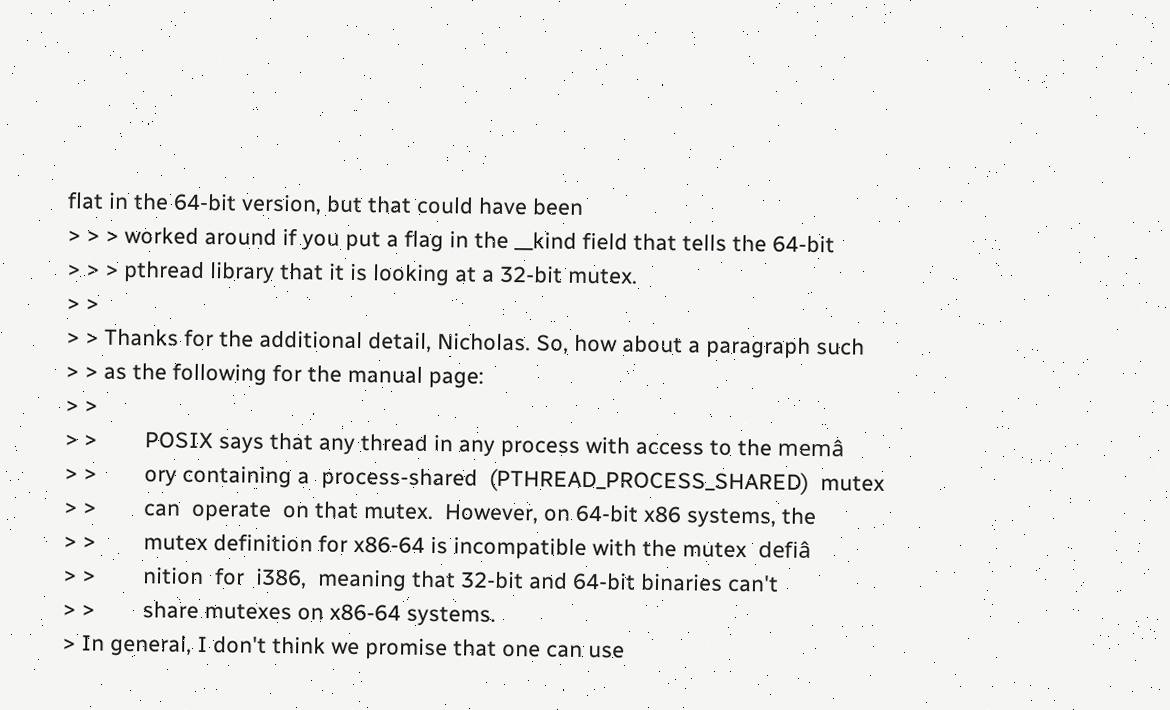flat in the 64-bit version, but that could have been
> > > worked around if you put a flag in the __kind field that tells the 64-bit
> > > pthread library that it is looking at a 32-bit mutex.
> >
> > Thanks for the additional detail, Nicholas. So, how about a paragraph such
> > as the following for the manual page:
> >
> >        POSIX says that any thread in any process with access to the memâ
> >        ory containing a  process-shared  (PTHREAD_PROCESS_SHARED)  mutex
> >        can  operate  on that mutex.  However, on 64-bit x86 systems, the
> >        mutex definition for x86-64 is incompatible with the mutex  defiâ
> >        nition  for  i386,  meaning that 32-bit and 64-bit binaries can't
> >        share mutexes on x86-64 systems.
> In general, I don't think we promise that one can use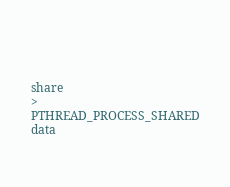share
> PTHREAD_PROCESS_SHARED data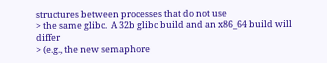structures between processes that do not use
> the same glibc.  A 32b glibc build and an x86_64 build will differ
> (e.g., the new semaphore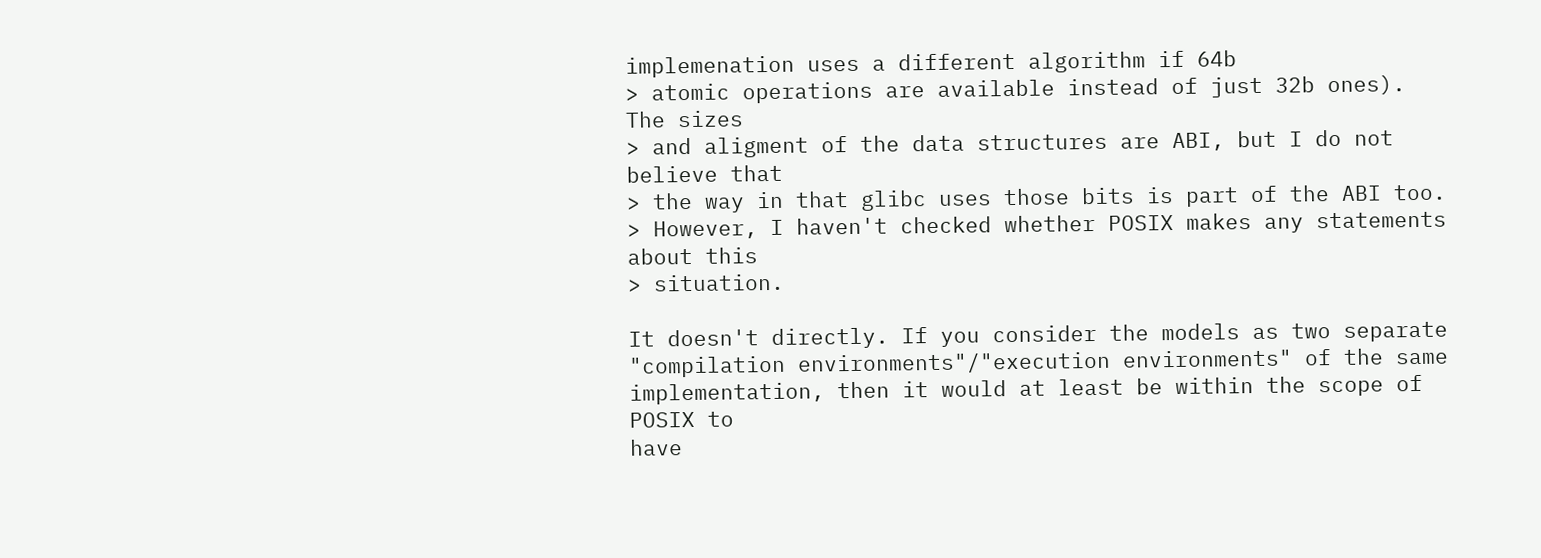implemenation uses a different algorithm if 64b
> atomic operations are available instead of just 32b ones).  The sizes
> and aligment of the data structures are ABI, but I do not believe that
> the way in that glibc uses those bits is part of the ABI too.
> However, I haven't checked whether POSIX makes any statements about this
> situation.

It doesn't directly. If you consider the models as two separate
"compilation environments"/"execution environments" of the same
implementation, then it would at least be within the scope of POSIX to
have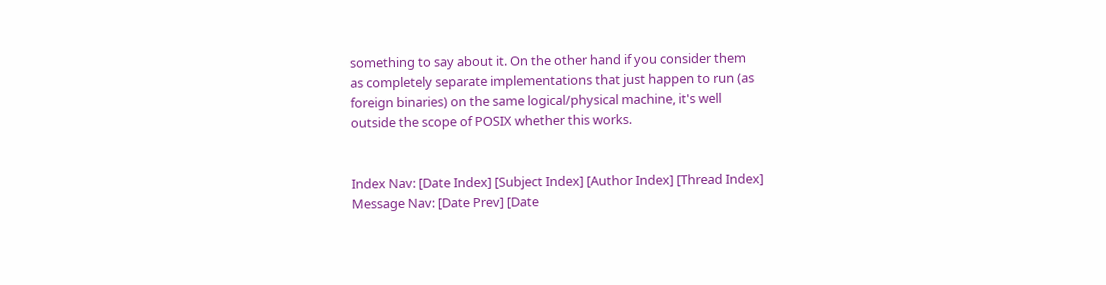something to say about it. On the other hand if you consider them
as completely separate implementations that just happen to run (as
foreign binaries) on the same logical/physical machine, it's well
outside the scope of POSIX whether this works.


Index Nav: [Date Index] [Subject Index] [Author Index] [Thread Index]
Message Nav: [Date Prev] [Date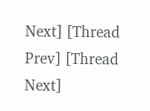Next] [Thread Prev] [Thread Next]